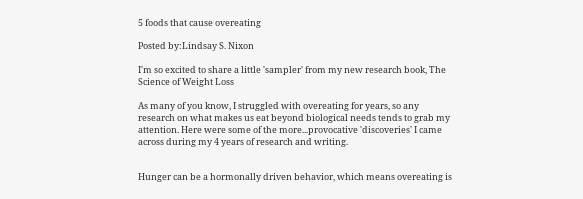5 foods that cause overeating

Posted by:Lindsay S. Nixon

I'm so excited to share a little 'sampler' from my new research book, The Science of Weight Loss

As many of you know, I struggled with overeating for years, so any research on what makes us eat beyond biological needs tends to grab my attention. Here were some of the more...provocative 'discoveries' I came across during my 4 years of research and writing.


Hunger can be a hormonally driven behavior, which means overeating is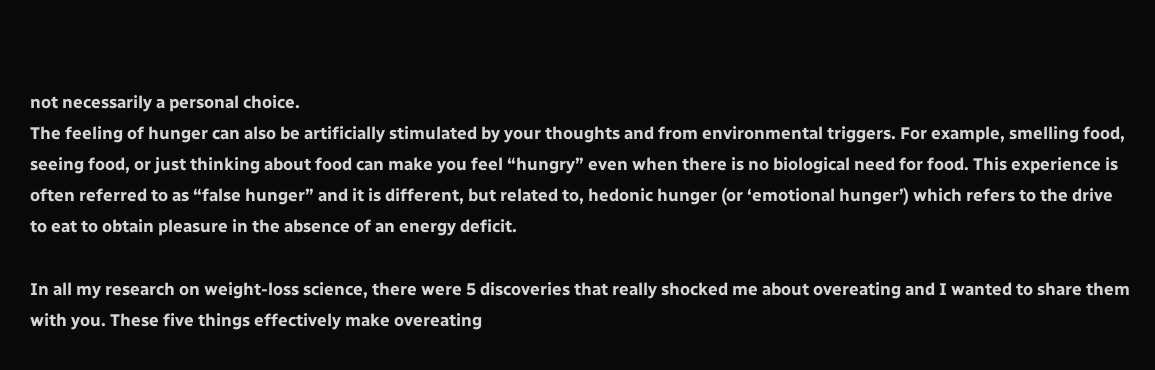not necessarily a personal choice.
The feeling of hunger can also be artificially stimulated by your thoughts and from environmental triggers. For example, smelling food, seeing food, or just thinking about food can make you feel “hungry” even when there is no biological need for food. This experience is often referred to as “false hunger” and it is different, but related to, hedonic hunger (or ‘emotional hunger’) which refers to the drive to eat to obtain pleasure in the absence of an energy deficit.

In all my research on weight-loss science, there were 5 discoveries that really shocked me about overeating and I wanted to share them with you. These five things effectively make overeating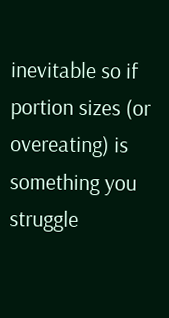inevitable so if portion sizes (or overeating) is something you struggle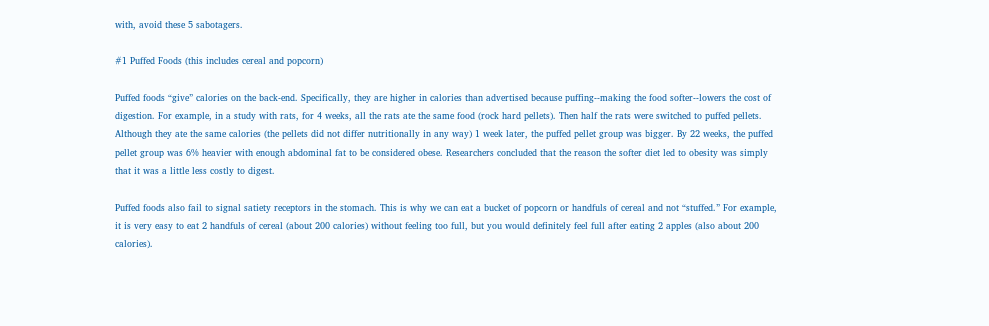with, avoid these 5 sabotagers.

#1 Puffed Foods (this includes cereal and popcorn)

Puffed foods “give” calories on the back-end. Specifically, they are higher in calories than advertised because puffing--making the food softer--lowers the cost of digestion. For example, in a study with rats, for 4 weeks, all the rats ate the same food (rock hard pellets). Then half the rats were switched to puffed pellets. Although they ate the same calories (the pellets did not differ nutritionally in any way) 1 week later, the puffed pellet group was bigger. By 22 weeks, the puffed pellet group was 6% heavier with enough abdominal fat to be considered obese. Researchers concluded that the reason the softer diet led to obesity was simply that it was a little less costly to digest.

Puffed foods also fail to signal satiety receptors in the stomach. This is why we can eat a bucket of popcorn or handfuls of cereal and not “stuffed.” For example, it is very easy to eat 2 handfuls of cereal (about 200 calories) without feeling too full, but you would definitely feel full after eating 2 apples (also about 200 calories).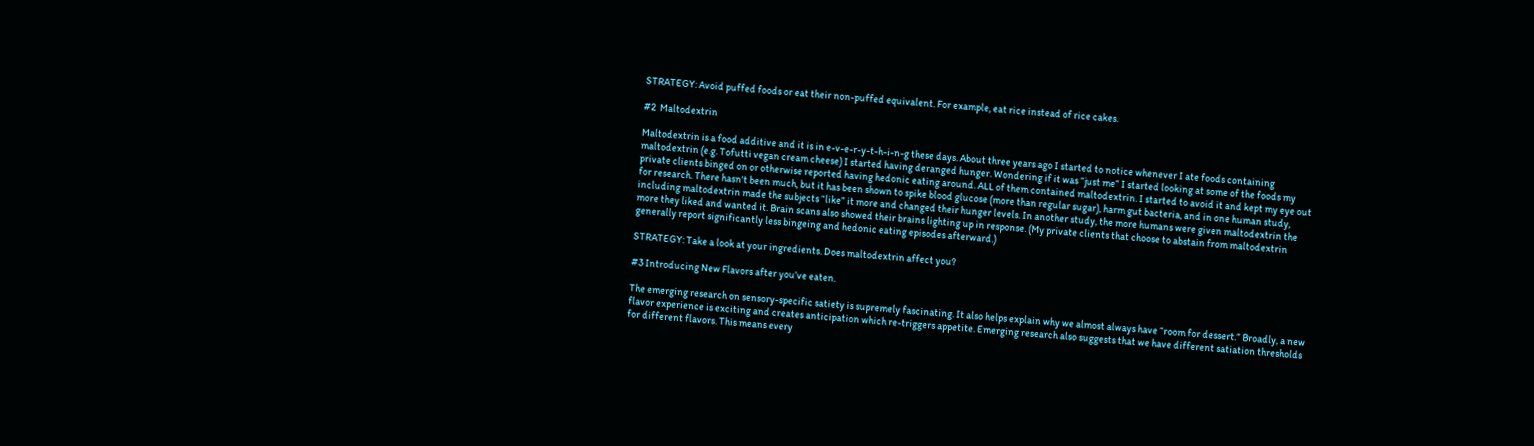STRATEGY: Avoid puffed foods or eat their non-puffed equivalent. For example, eat rice instead of rice cakes.

#2  Maltodextrin

Maltodextrin is a food additive and it is in e-v-e-r-y-t-h-i-n-g these days. About three years ago I started to notice whenever I ate foods containing maltodextrin (e.g. Tofutti vegan cream cheese) I started having deranged hunger. Wondering if it was “just me” I started looking at some of the foods my private clients binged on or otherwise reported having hedonic eating around. ALL of them contained maltodextrin. I started to avoid it and kept my eye out for research. There hasn't been much, but it has been shown to spike blood glucose (more than regular sugar), harm gut bacteria, and in one human study, including maltodextrin made the subjects “like” it more and changed their hunger levels. In another study, the more humans were given maltodextrin the more they liked and wanted it. Brain scans also showed their brains lighting up in response. (My private clients that choose to abstain from maltodextrin generally report significantly less bingeing and hedonic eating episodes afterward.)

STRATEGY: Take a look at your ingredients. Does maltodextrin affect you?

#3 Introducing New Flavors after you’ve eaten.

The emerging research on sensory-specific satiety is supremely fascinating. It also helps explain why we almost always have “room for dessert.” Broadly, a new flavor experience is exciting and creates anticipation which re-triggers appetite. Emerging research also suggests that we have different satiation thresholds for different flavors. This means every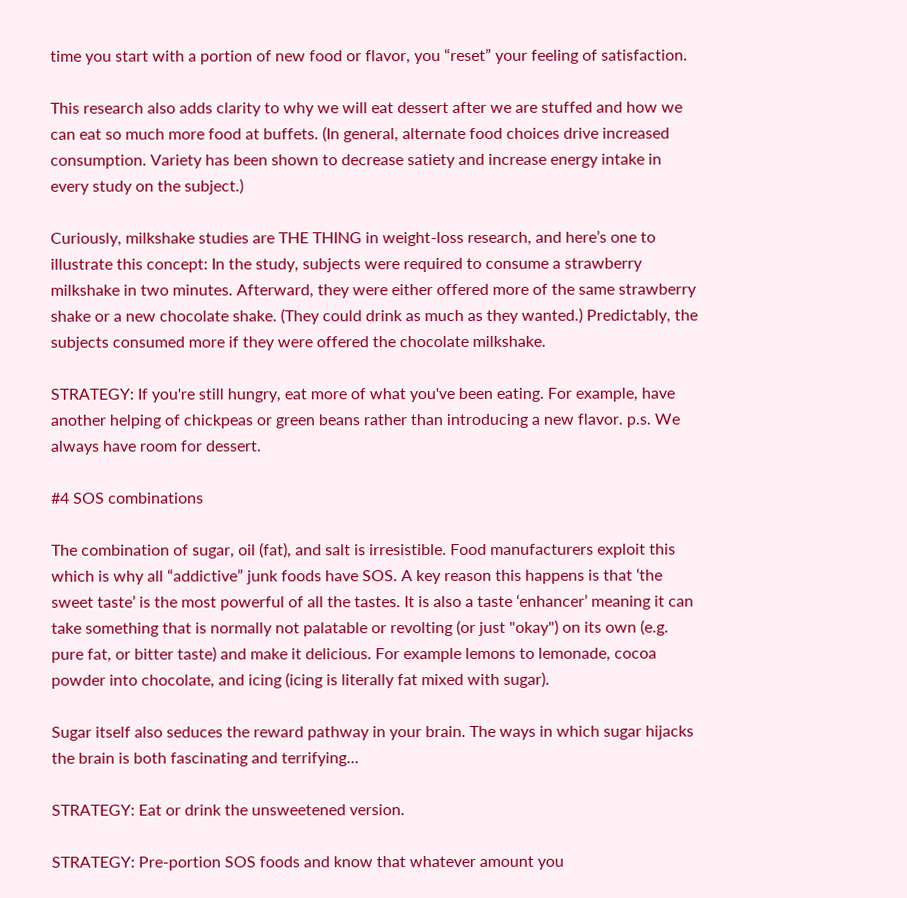time you start with a portion of new food or flavor, you “reset” your feeling of satisfaction.

This research also adds clarity to why we will eat dessert after we are stuffed and how we can eat so much more food at buffets. (In general, alternate food choices drive increased consumption. Variety has been shown to decrease satiety and increase energy intake in every study on the subject.)

Curiously, milkshake studies are THE THING in weight-loss research, and here’s one to illustrate this concept: In the study, subjects were required to consume a strawberry milkshake in two minutes. Afterward, they were either offered more of the same strawberry shake or a new chocolate shake. (They could drink as much as they wanted.) Predictably, the subjects consumed more if they were offered the chocolate milkshake.

STRATEGY: If you're still hungry, eat more of what you've been eating. For example, have another helping of chickpeas or green beans rather than introducing a new flavor. p.s. We always have room for dessert.

#4 SOS combinations

The combination of sugar, oil (fat), and salt is irresistible. Food manufacturers exploit this which is why all “addictive” junk foods have SOS. A key reason this happens is that ‘the sweet taste’ is the most powerful of all the tastes. It is also a taste ‘enhancer’ meaning it can take something that is normally not palatable or revolting (or just "okay") on its own (e.g. pure fat, or bitter taste) and make it delicious. For example lemons to lemonade, cocoa powder into chocolate, and icing (icing is literally fat mixed with sugar).

Sugar itself also seduces the reward pathway in your brain. The ways in which sugar hijacks the brain is both fascinating and terrifying…

STRATEGY: Eat or drink the unsweetened version.

STRATEGY: Pre-portion SOS foods and know that whatever amount you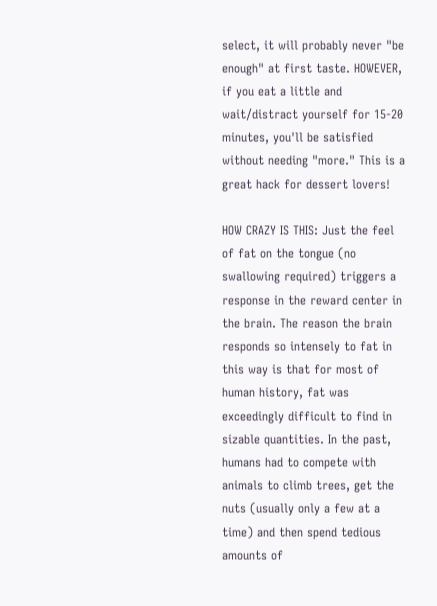select, it will probably never "be enough" at first taste. HOWEVER, if you eat a little and wait/distract yourself for 15-20 minutes, you'll be satisfied without needing "more." This is a great hack for dessert lovers!

HOW CRAZY IS THIS: Just the feel of fat on the tongue (no swallowing required) triggers a response in the reward center in the brain. The reason the brain responds so intensely to fat in this way is that for most of human history, fat was exceedingly difficult to find in sizable quantities. In the past, humans had to compete with animals to climb trees, get the nuts (usually only a few at a time) and then spend tedious amounts of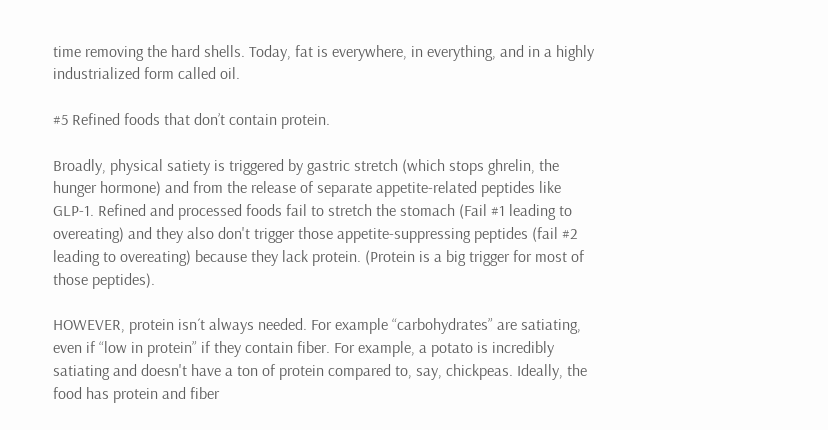time removing the hard shells. Today, fat is everywhere, in everything, and in a highly industrialized form called oil.

#5 Refined foods that don’t contain protein.

Broadly, physical satiety is triggered by gastric stretch (which stops ghrelin, the hunger hormone) and from the release of separate appetite-related peptides like GLP-1. Refined and processed foods fail to stretch the stomach (Fail #1 leading to overeating) and they also don't trigger those appetite-suppressing peptides (fail #2 leading to overeating) because they lack protein. (Protein is a big trigger for most of those peptides).

HOWEVER, protein isn´t always needed. For example “carbohydrates” are satiating, even if “low in protein” if they contain fiber. For example, a potato is incredibly satiating and doesn't have a ton of protein compared to, say, chickpeas. Ideally, the food has protein and fiber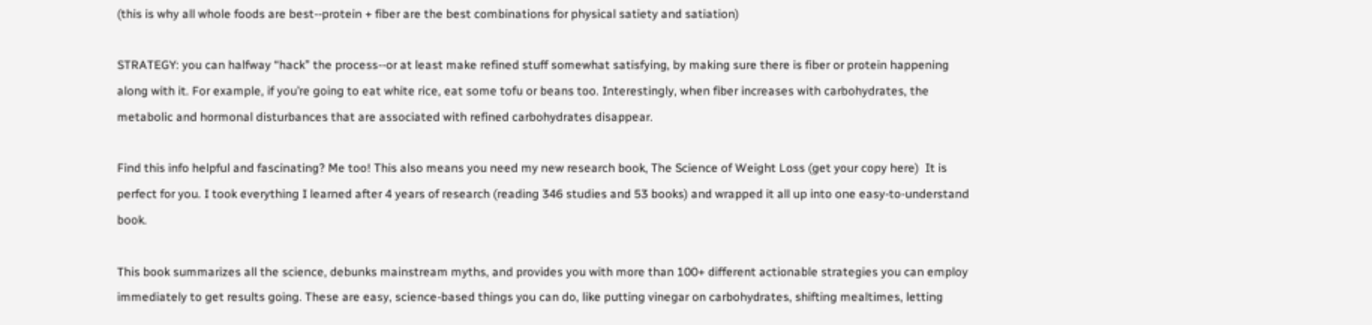(this is why all whole foods are best--protein + fiber are the best combinations for physical satiety and satiation)

STRATEGY: you can halfway “hack” the process--or at least make refined stuff somewhat satisfying, by making sure there is fiber or protein happening along with it. For example, if you’re going to eat white rice, eat some tofu or beans too. Interestingly, when fiber increases with carbohydrates, the metabolic and hormonal disturbances that are associated with refined carbohydrates disappear.

Find this info helpful and fascinating? Me too! This also means you need my new research book, The Science of Weight Loss (get your copy here)  It is perfect for you. I took everything I learned after 4 years of research (reading 346 studies and 53 books) and wrapped it all up into one easy-to-understand book.

This book summarizes all the science, debunks mainstream myths, and provides you with more than 100+ different actionable strategies you can employ immediately to get results going. These are easy, science-based things you can do, like putting vinegar on carbohydrates, shifting mealtimes, letting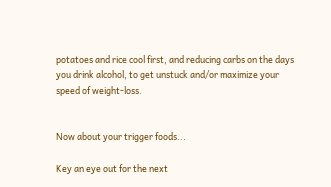potatoes and rice cool first, and reducing carbs on the days you drink alcohol, to get unstuck and/or maximize your speed of weight-loss.


Now about your trigger foods...

Key an eye out for the next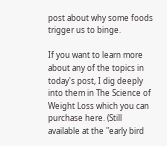post about why some foods trigger us to binge.

If you want to learn more about any of the topics in today's post, I dig deeply into them in The Science of Weight Loss which you can purchase here. (Still available at the "early bird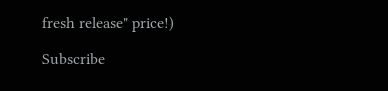fresh release" price!)

Subscribe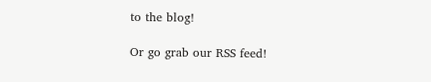to the blog!

Or go grab our RSS feed!